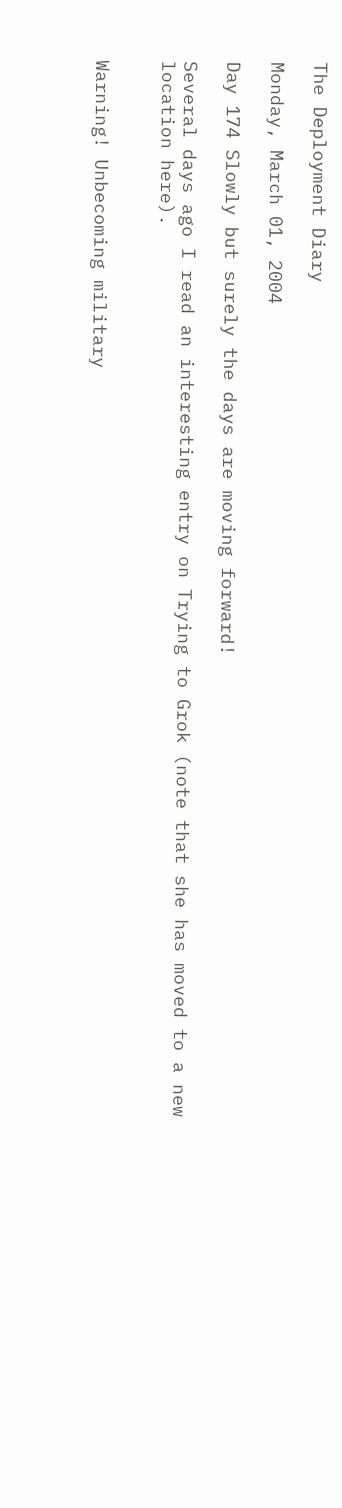The Deployment Diary

Monday, March 01, 2004

Day 174 Slowly but surely the days are moving forward!

Several days ago I read an interesting entry on Trying to Grok (note that she has moved to a new location here).


Warning! Unbecoming military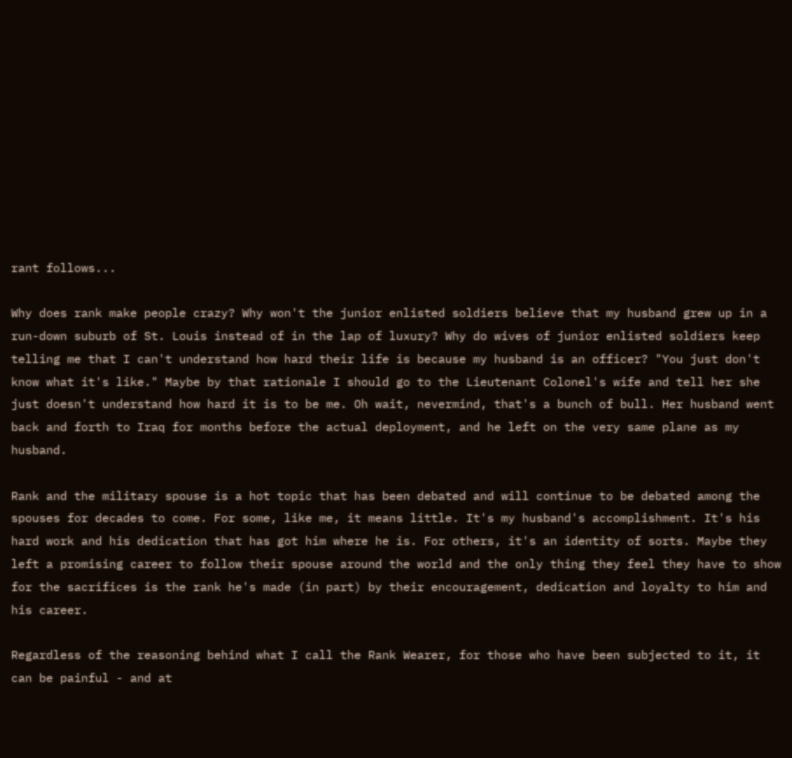rant follows...

Why does rank make people crazy? Why won't the junior enlisted soldiers believe that my husband grew up in a run-down suburb of St. Louis instead of in the lap of luxury? Why do wives of junior enlisted soldiers keep telling me that I can't understand how hard their life is because my husband is an officer? "You just don't know what it's like." Maybe by that rationale I should go to the Lieutenant Colonel's wife and tell her she just doesn't understand how hard it is to be me. Oh wait, nevermind, that's a bunch of bull. Her husband went back and forth to Iraq for months before the actual deployment, and he left on the very same plane as my husband.

Rank and the military spouse is a hot topic that has been debated and will continue to be debated among the spouses for decades to come. For some, like me, it means little. It's my husband's accomplishment. It's his hard work and his dedication that has got him where he is. For others, it's an identity of sorts. Maybe they left a promising career to follow their spouse around the world and the only thing they feel they have to show for the sacrifices is the rank he's made (in part) by their encouragement, dedication and loyalty to him and his career.

Regardless of the reasoning behind what I call the Rank Wearer, for those who have been subjected to it, it can be painful - and at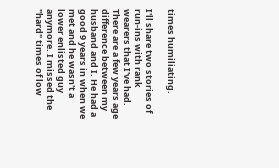times humiliating.

I'll share two stories of run-ins with rank wearers that I've had. There are a few years age difference between my husband and I. He had a good 9 years in when we met and he wasn't a lower enlisted guy anymore. I missed the "hard" times of low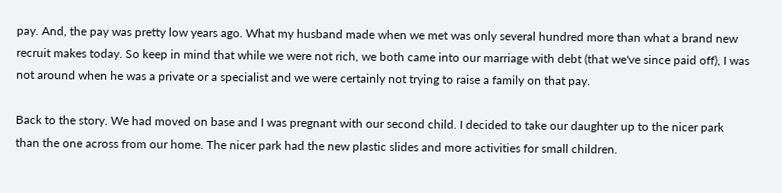pay. And, the pay was pretty low years ago. What my husband made when we met was only several hundred more than what a brand new recruit makes today. So keep in mind that while we were not rich, we both came into our marriage with debt (that we've since paid off), I was not around when he was a private or a specialist and we were certainly not trying to raise a family on that pay.

Back to the story. We had moved on base and I was pregnant with our second child. I decided to take our daughter up to the nicer park than the one across from our home. The nicer park had the new plastic slides and more activities for small children.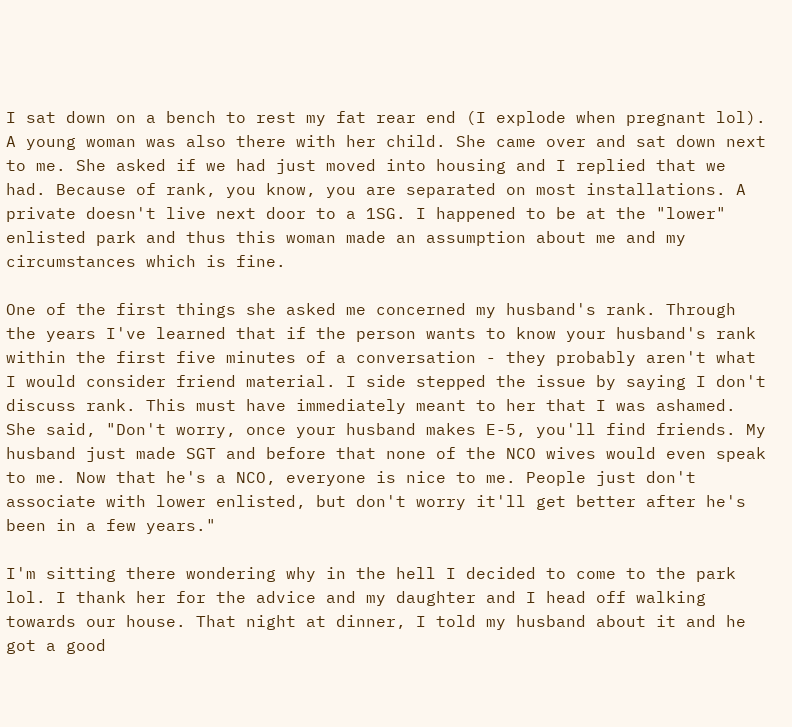I sat down on a bench to rest my fat rear end (I explode when pregnant lol). A young woman was also there with her child. She came over and sat down next to me. She asked if we had just moved into housing and I replied that we had. Because of rank, you know, you are separated on most installations. A private doesn't live next door to a 1SG. I happened to be at the "lower" enlisted park and thus this woman made an assumption about me and my circumstances which is fine.

One of the first things she asked me concerned my husband's rank. Through the years I've learned that if the person wants to know your husband's rank within the first five minutes of a conversation - they probably aren't what I would consider friend material. I side stepped the issue by saying I don't discuss rank. This must have immediately meant to her that I was ashamed. She said, "Don't worry, once your husband makes E-5, you'll find friends. My husband just made SGT and before that none of the NCO wives would even speak to me. Now that he's a NCO, everyone is nice to me. People just don't associate with lower enlisted, but don't worry it'll get better after he's been in a few years."

I'm sitting there wondering why in the hell I decided to come to the park lol. I thank her for the advice and my daughter and I head off walking towards our house. That night at dinner, I told my husband about it and he got a good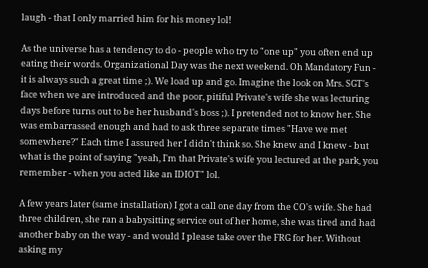laugh - that I only married him for his money lol!

As the universe has a tendency to do - people who try to "one up" you often end up eating their words. Organizational Day was the next weekend. Oh Mandatory Fun - it is always such a great time ;). We load up and go. Imagine the look on Mrs. SGT's face when we are introduced and the poor, pitiful Private's wife she was lecturing days before turns out to be her husband's boss ;). I pretended not to know her. She was embarrassed enough and had to ask three separate times "Have we met somewhere?" Each time I assured her I didn't think so. She knew and I knew - but what is the point of saying "yeah, I'm that Private's wife you lectured at the park, you remember - when you acted like an IDIOT" lol.

A few years later (same installation) I got a call one day from the CO's wife. She had three children, she ran a babysitting service out of her home, she was tired and had another baby on the way - and would I please take over the FRG for her. Without asking my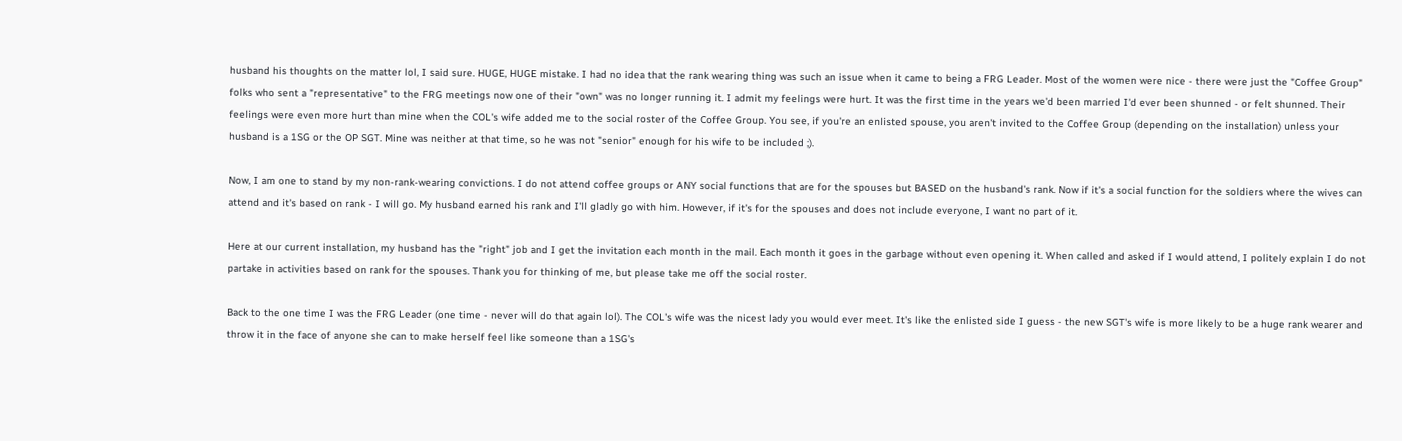husband his thoughts on the matter lol, I said sure. HUGE, HUGE mistake. I had no idea that the rank wearing thing was such an issue when it came to being a FRG Leader. Most of the women were nice - there were just the "Coffee Group" folks who sent a "representative" to the FRG meetings now one of their "own" was no longer running it. I admit my feelings were hurt. It was the first time in the years we'd been married I'd ever been shunned - or felt shunned. Their feelings were even more hurt than mine when the COL's wife added me to the social roster of the Coffee Group. You see, if you're an enlisted spouse, you aren't invited to the Coffee Group (depending on the installation) unless your husband is a 1SG or the OP SGT. Mine was neither at that time, so he was not "senior" enough for his wife to be included ;).

Now, I am one to stand by my non-rank-wearing convictions. I do not attend coffee groups or ANY social functions that are for the spouses but BASED on the husband's rank. Now if it's a social function for the soldiers where the wives can attend and it's based on rank - I will go. My husband earned his rank and I'll gladly go with him. However, if it's for the spouses and does not include everyone, I want no part of it.

Here at our current installation, my husband has the "right" job and I get the invitation each month in the mail. Each month it goes in the garbage without even opening it. When called and asked if I would attend, I politely explain I do not partake in activities based on rank for the spouses. Thank you for thinking of me, but please take me off the social roster.

Back to the one time I was the FRG Leader (one time - never will do that again lol). The COL's wife was the nicest lady you would ever meet. It's like the enlisted side I guess - the new SGT's wife is more likely to be a huge rank wearer and throw it in the face of anyone she can to make herself feel like someone than a 1SG's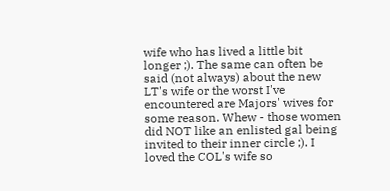wife who has lived a little bit longer ;). The same can often be said (not always) about the new LT's wife or the worst I've encountered are Majors' wives for some reason. Whew - those women did NOT like an enlisted gal being invited to their inner circle ;). I loved the COL's wife so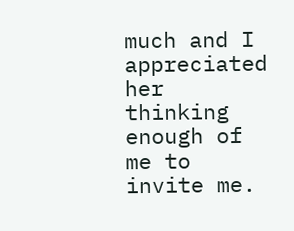much and I appreciated her thinking enough of me to invite me.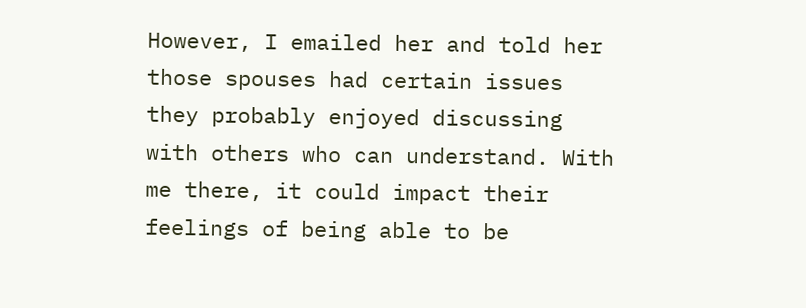However, I emailed her and told her those spouses had certain issues they probably enjoyed discussing with others who can understand. With me there, it could impact their feelings of being able to be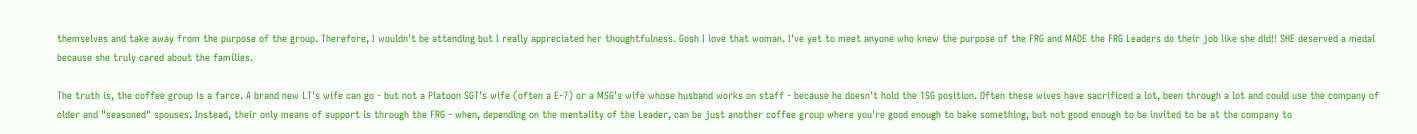themselves and take away from the purpose of the group. Therefore, I wouldn't be attending but I really appreciated her thoughtfulness. Gosh I love that woman. I've yet to meet anyone who knew the purpose of the FRG and MADE the FRG Leaders do their job like she did!! SHE deserved a medal because she truly cared about the families.

The truth is, the coffee group is a farce. A brand new LT's wife can go - but not a Platoon SGT's wife (often a E-7) or a MSG's wife whose husband works on staff - because he doesn't hold the 1SG position. Often these wives have sacrificed a lot, been through a lot and could use the company of older and "seasoned" spouses. Instead, their only means of support is through the FRG - when, depending on the mentality of the Leader, can be just another coffee group where you're good enough to bake something, but not good enough to be invited to be at the company to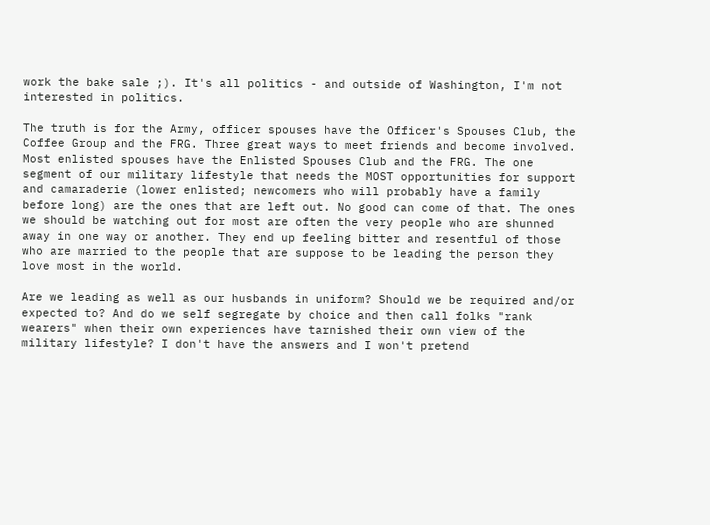work the bake sale ;). It's all politics - and outside of Washington, I'm not interested in politics.

The truth is for the Army, officer spouses have the Officer's Spouses Club, the Coffee Group and the FRG. Three great ways to meet friends and become involved. Most enlisted spouses have the Enlisted Spouses Club and the FRG. The one segment of our military lifestyle that needs the MOST opportunities for support and camaraderie (lower enlisted; newcomers who will probably have a family before long) are the ones that are left out. No good can come of that. The ones we should be watching out for most are often the very people who are shunned away in one way or another. They end up feeling bitter and resentful of those who are married to the people that are suppose to be leading the person they love most in the world.

Are we leading as well as our husbands in uniform? Should we be required and/or expected to? And do we self segregate by choice and then call folks "rank wearers" when their own experiences have tarnished their own view of the military lifestyle? I don't have the answers and I won't pretend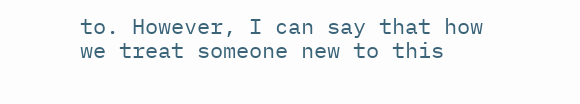to. However, I can say that how we treat someone new to this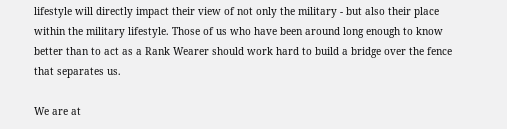lifestyle will directly impact their view of not only the military - but also their place within the military lifestyle. Those of us who have been around long enough to know better than to act as a Rank Wearer should work hard to build a bridge over the fence that separates us.

We are at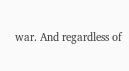war. And regardless of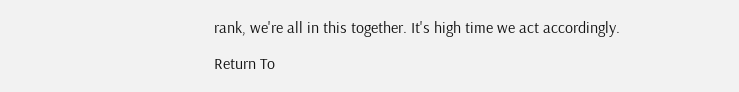rank, we're all in this together. It's high time we act accordingly.

Return To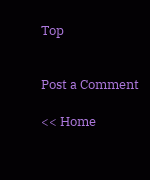Top


Post a Comment

<< Home